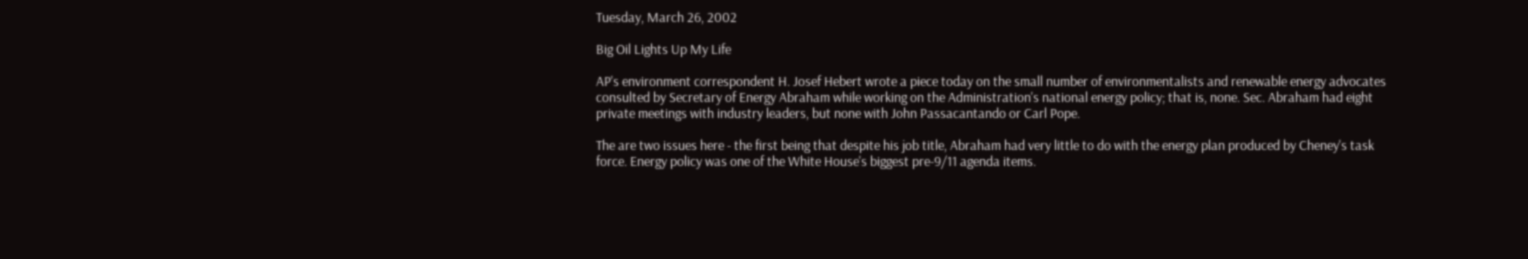Tuesday, March 26, 2002

Big Oil Lights Up My Life

AP's environment correspondent H. Josef Hebert wrote a piece today on the small number of environmentalists and renewable energy advocates consulted by Secretary of Energy Abraham while working on the Administration's national energy policy; that is, none. Sec. Abraham had eight private meetings with industry leaders, but none with John Passacantando or Carl Pope.

The are two issues here - the first being that despite his job title, Abraham had very little to do with the energy plan produced by Cheney's task force. Energy policy was one of the White House's biggest pre-9/11 agenda items.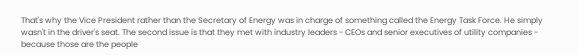That's why the Vice President rather than the Secretary of Energy was in charge of something called the Energy Task Force. He simply wasn't in the driver's seat. The second issue is that they met with industry leaders - CEOs and senior executives of utility companies - because those are the people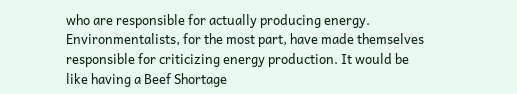who are responsible for actually producing energy. Environmentalists, for the most part, have made themselves responsible for criticizing energy production. It would be like having a Beef Shortage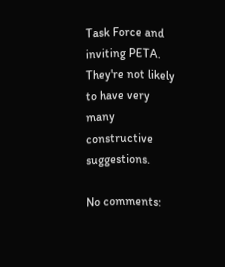Task Force and inviting PETA. They're not likely to have very many constructive suggestions.

No comments: